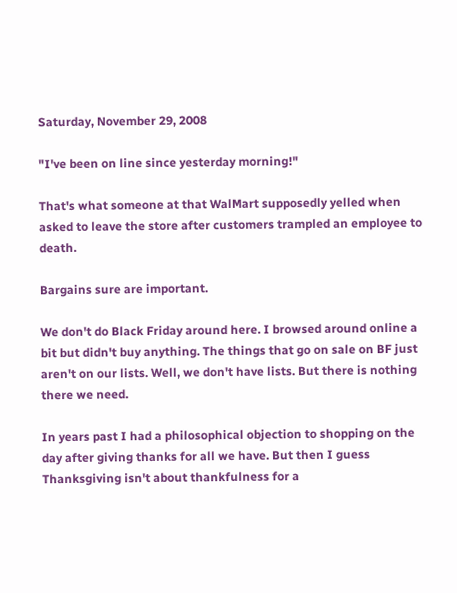Saturday, November 29, 2008

"I've been on line since yesterday morning!"

That's what someone at that WalMart supposedly yelled when asked to leave the store after customers trampled an employee to death.

Bargains sure are important.

We don't do Black Friday around here. I browsed around online a bit but didn't buy anything. The things that go on sale on BF just aren't on our lists. Well, we don't have lists. But there is nothing there we need.

In years past I had a philosophical objection to shopping on the day after giving thanks for all we have. But then I guess Thanksgiving isn't about thankfulness for a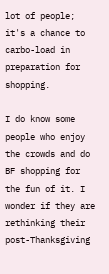lot of people; it's a chance to carbo-load in preparation for shopping.

I do know some people who enjoy the crowds and do BF shopping for the fun of it. I wonder if they are rethinking their post-Thanksgiving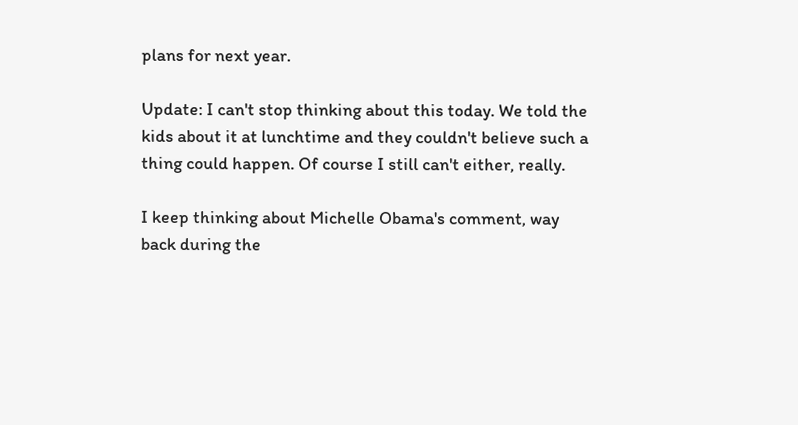plans for next year.

Update: I can't stop thinking about this today. We told the kids about it at lunchtime and they couldn't believe such a thing could happen. Of course I still can't either, really.

I keep thinking about Michelle Obama's comment, way back during the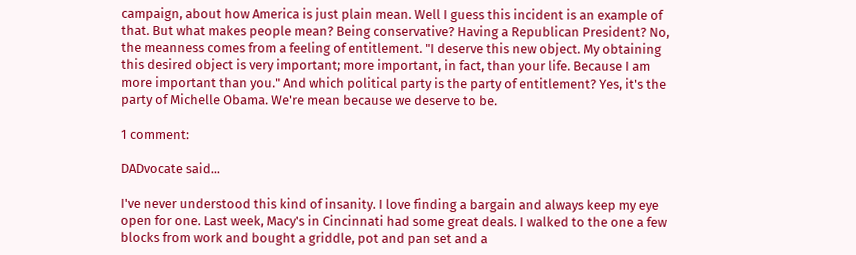campaign, about how America is just plain mean. Well I guess this incident is an example of that. But what makes people mean? Being conservative? Having a Republican President? No, the meanness comes from a feeling of entitlement. "I deserve this new object. My obtaining this desired object is very important; more important, in fact, than your life. Because I am more important than you." And which political party is the party of entitlement? Yes, it's the party of Michelle Obama. We're mean because we deserve to be.

1 comment:

DADvocate said...

I've never understood this kind of insanity. I love finding a bargain and always keep my eye open for one. Last week, Macy's in Cincinnati had some great deals. I walked to the one a few blocks from work and bought a griddle, pot and pan set and a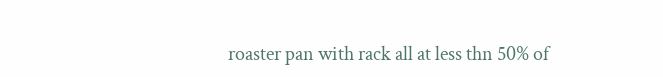roaster pan with rack all at less thn 50% of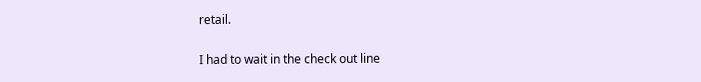retail.

I had to wait in the check out line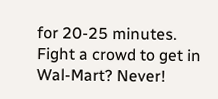for 20-25 minutes. Fight a crowd to get in Wal-Mart? Never!